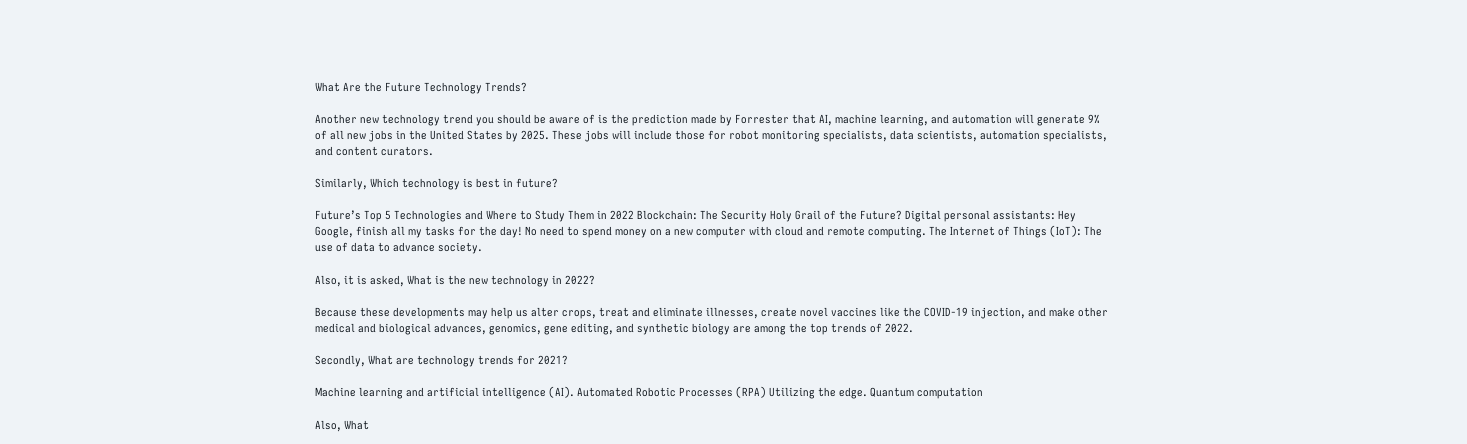What Are the Future Technology Trends?

Another new technology trend you should be aware of is the prediction made by Forrester that AI, machine learning, and automation will generate 9% of all new jobs in the United States by 2025. These jobs will include those for robot monitoring specialists, data scientists, automation specialists, and content curators.

Similarly, Which technology is best in future?

Future’s Top 5 Technologies and Where to Study Them in 2022 Blockchain: The Security Holy Grail of the Future? Digital personal assistants: Hey Google, finish all my tasks for the day! No need to spend money on a new computer with cloud and remote computing. The Internet of Things (IoT): The use of data to advance society.

Also, it is asked, What is the new technology in 2022?

Because these developments may help us alter crops, treat and eliminate illnesses, create novel vaccines like the COVID-19 injection, and make other medical and biological advances, genomics, gene editing, and synthetic biology are among the top trends of 2022.

Secondly, What are technology trends for 2021?

Machine learning and artificial intelligence (AI). Automated Robotic Processes (RPA) Utilizing the edge. Quantum computation

Also, What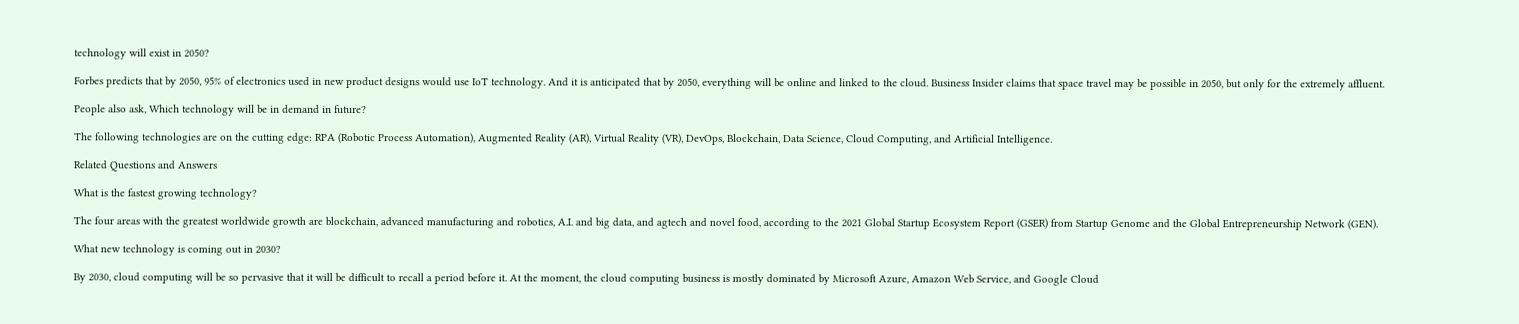technology will exist in 2050?

Forbes predicts that by 2050, 95% of electronics used in new product designs would use IoT technology. And it is anticipated that by 2050, everything will be online and linked to the cloud. Business Insider claims that space travel may be possible in 2050, but only for the extremely affluent.

People also ask, Which technology will be in demand in future?

The following technologies are on the cutting edge: RPA (Robotic Process Automation), Augmented Reality (AR), Virtual Reality (VR), DevOps, Blockchain, Data Science, Cloud Computing, and Artificial Intelligence.

Related Questions and Answers

What is the fastest growing technology?

The four areas with the greatest worldwide growth are blockchain, advanced manufacturing and robotics, A.I. and big data, and agtech and novel food, according to the 2021 Global Startup Ecosystem Report (GSER) from Startup Genome and the Global Entrepreneurship Network (GEN).

What new technology is coming out in 2030?

By 2030, cloud computing will be so pervasive that it will be difficult to recall a period before it. At the moment, the cloud computing business is mostly dominated by Microsoft Azure, Amazon Web Service, and Google Cloud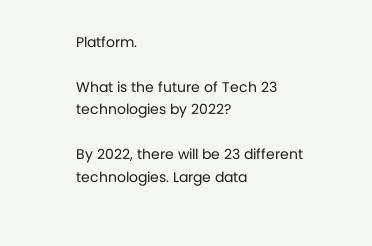Platform.

What is the future of Tech 23 technologies by 2022?

By 2022, there will be 23 different technologies. Large data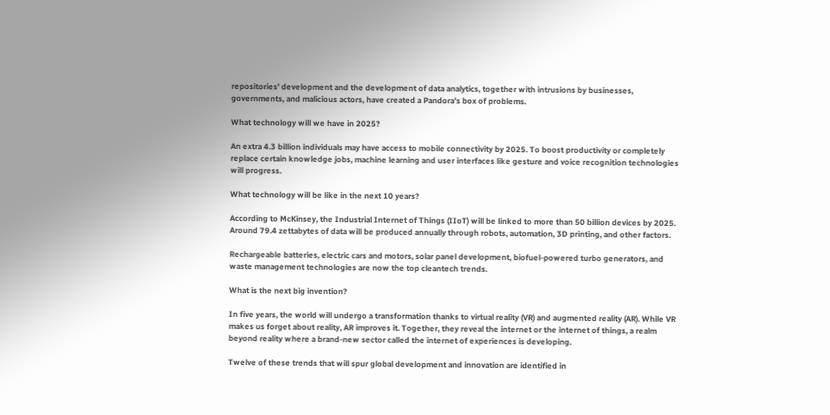repositories’ development and the development of data analytics, together with intrusions by businesses, governments, and malicious actors, have created a Pandora’s box of problems.

What technology will we have in 2025?

An extra 4.3 billion individuals may have access to mobile connectivity by 2025. To boost productivity or completely replace certain knowledge jobs, machine learning and user interfaces like gesture and voice recognition technologies will progress.

What technology will be like in the next 10 years?

According to McKinsey, the Industrial Internet of Things (IIoT) will be linked to more than 50 billion devices by 2025. Around 79.4 zettabytes of data will be produced annually through robots, automation, 3D printing, and other factors.

Rechargeable batteries, electric cars and motors, solar panel development, biofuel-powered turbo generators, and waste management technologies are now the top cleantech trends.

What is the next big invention?

In five years, the world will undergo a transformation thanks to virtual reality (VR) and augmented reality (AR). While VR makes us forget about reality, AR improves it. Together, they reveal the internet or the internet of things, a realm beyond reality where a brand-new sector called the internet of experiences is developing.

Twelve of these trends that will spur global development and innovation are identified in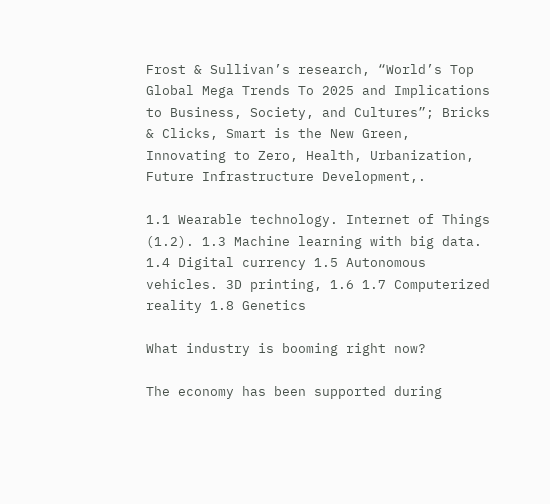Frost & Sullivan’s research, “World’s Top Global Mega Trends To 2025 and Implications to Business, Society, and Cultures”; Bricks & Clicks, Smart is the New Green, Innovating to Zero, Health, Urbanization, Future Infrastructure Development,.

1.1 Wearable technology. Internet of Things (1.2). 1.3 Machine learning with big data. 1.4 Digital currency 1.5 Autonomous vehicles. 3D printing, 1.6 1.7 Computerized reality 1.8 Genetics

What industry is booming right now?

The economy has been supported during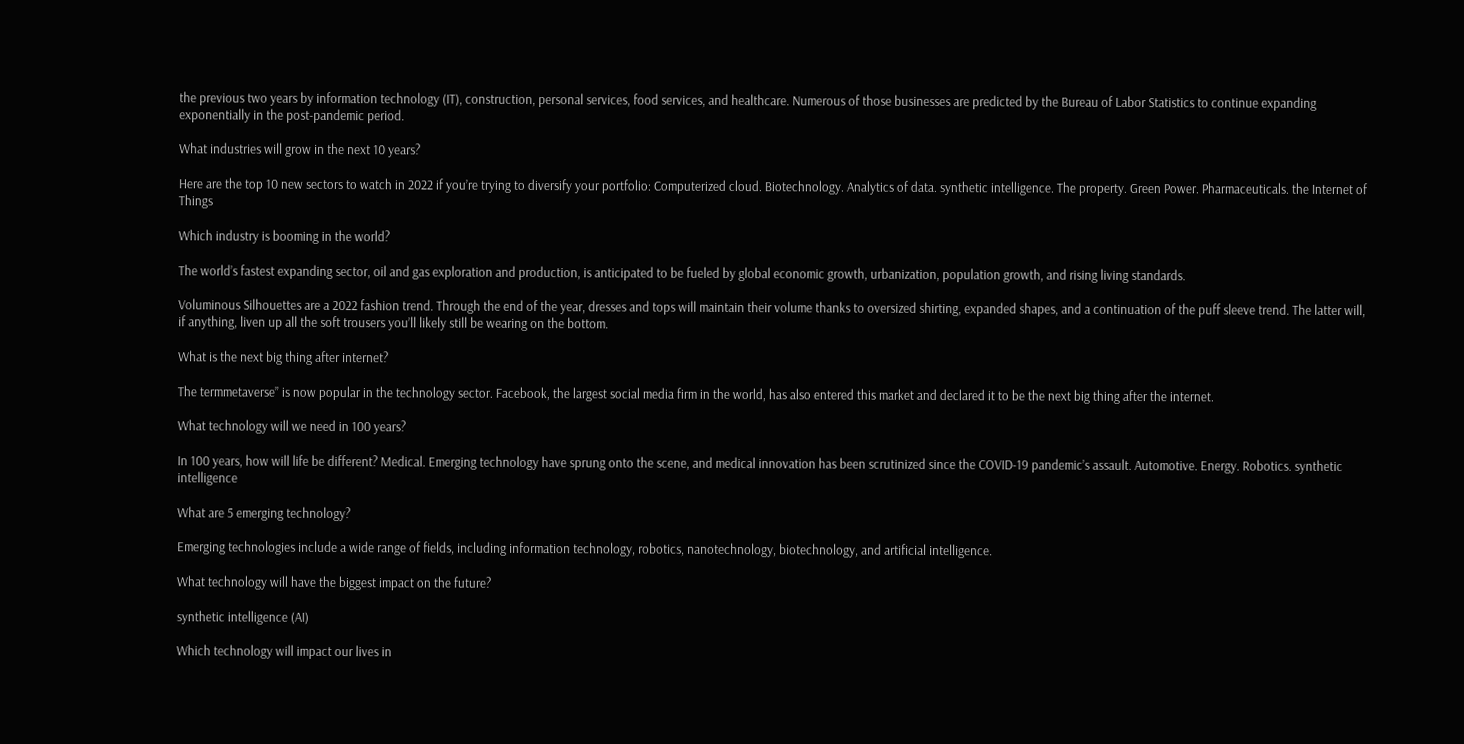the previous two years by information technology (IT), construction, personal services, food services, and healthcare. Numerous of those businesses are predicted by the Bureau of Labor Statistics to continue expanding exponentially in the post-pandemic period.

What industries will grow in the next 10 years?

Here are the top 10 new sectors to watch in 2022 if you’re trying to diversify your portfolio: Computerized cloud. Biotechnology. Analytics of data. synthetic intelligence. The property. Green Power. Pharmaceuticals. the Internet of Things

Which industry is booming in the world?

The world’s fastest expanding sector, oil and gas exploration and production, is anticipated to be fueled by global economic growth, urbanization, population growth, and rising living standards.

Voluminous Silhouettes are a 2022 fashion trend. Through the end of the year, dresses and tops will maintain their volume thanks to oversized shirting, expanded shapes, and a continuation of the puff sleeve trend. The latter will, if anything, liven up all the soft trousers you’ll likely still be wearing on the bottom.

What is the next big thing after internet?

The termmetaverse” is now popular in the technology sector. Facebook, the largest social media firm in the world, has also entered this market and declared it to be the next big thing after the internet.

What technology will we need in 100 years?

In 100 years, how will life be different? Medical. Emerging technology have sprung onto the scene, and medical innovation has been scrutinized since the COVID-19 pandemic’s assault. Automotive. Energy. Robotics. synthetic intelligence

What are 5 emerging technology?

Emerging technologies include a wide range of fields, including information technology, robotics, nanotechnology, biotechnology, and artificial intelligence.

What technology will have the biggest impact on the future?

synthetic intelligence (AI)

Which technology will impact our lives in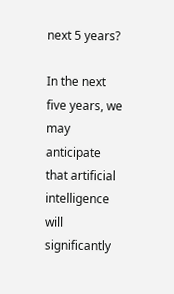next 5 years?

In the next five years, we may anticipate that artificial intelligence will significantly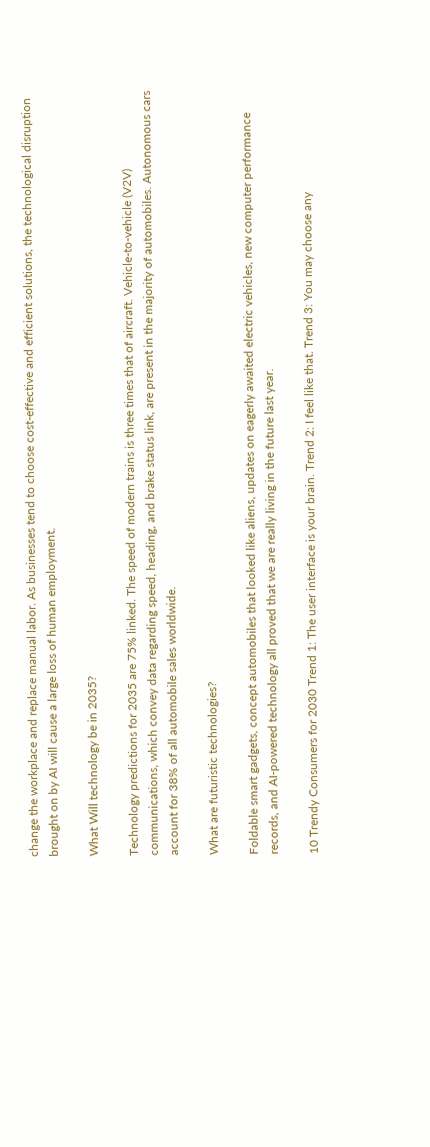change the workplace and replace manual labor. As businesses tend to choose cost-effective and efficient solutions, the technological disruption brought on by AI will cause a large loss of human employment.

What Will technology be in 2035?

Technology predictions for 2035 are 75% linked. The speed of modern trains is three times that of aircraft. Vehicle-to-vehicle (V2V) communications, which convey data regarding speed, heading, and brake status link, are present in the majority of automobiles. Autonomous cars account for 38% of all automobile sales worldwide.

What are futuristic technologies?

Foldable smart gadgets, concept automobiles that looked like aliens, updates on eagerly awaited electric vehicles, new computer performance records, and AI-powered technology all proved that we are really living in the future last year.

10 Trendy Consumers for 2030 Trend 1: The user interface is your brain. Trend 2: I feel like that. Trend 3: You may choose any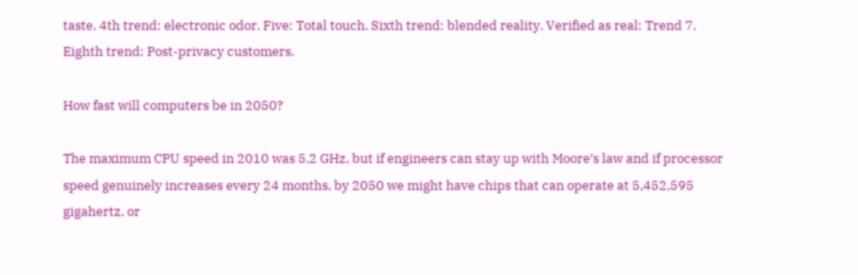taste. 4th trend: electronic odor. Five: Total touch. Sixth trend: blended reality. Verified as real: Trend 7. Eighth trend: Post-privacy customers.

How fast will computers be in 2050?

The maximum CPU speed in 2010 was 5.2 GHz, but if engineers can stay up with Moore’s law and if processor speed genuinely increases every 24 months, by 2050 we might have chips that can operate at 5,452,595 gigahertz, or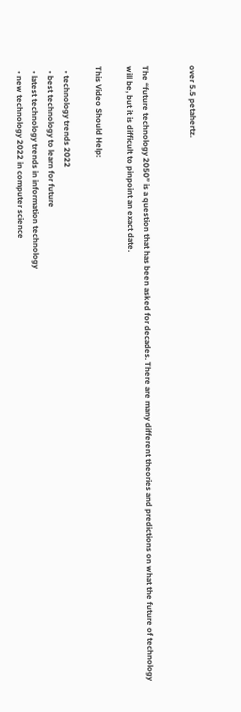over 5.5 petahertz.


The “future technology 2050” is a question that has been asked for decades. There are many different theories and predictions on what the future of technology will be, but it is difficult to pinpoint an exact date.

This Video Should Help:

  • technology trends 2022
  • best technology to learn for future
  • latest technology trends in information technology
  • new technology 2022 in computer science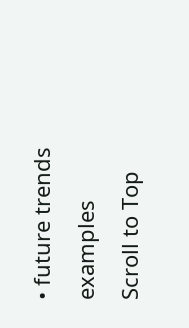• future trends examples
Scroll to Top